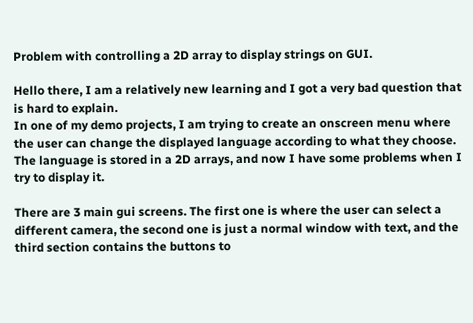Problem with controlling a 2D array to display strings on GUI.

Hello there, I am a relatively new learning and I got a very bad question that is hard to explain.
In one of my demo projects, I am trying to create an onscreen menu where the user can change the displayed language according to what they choose.
The language is stored in a 2D arrays, and now I have some problems when I try to display it.

There are 3 main gui screens. The first one is where the user can select a different camera, the second one is just a normal window with text, and the third section contains the buttons to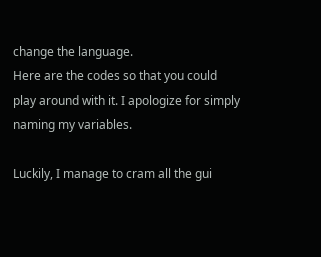change the language.
Here are the codes so that you could play around with it. I apologize for simply naming my variables.

Luckily, I manage to cram all the gui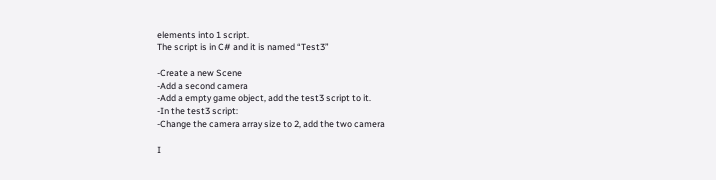elements into 1 script.
The script is in C# and it is named “Test3”

-Create a new Scene
-Add a second camera
-Add a empty game object, add the test3 script to it.
-In the test3 script:
-Change the camera array size to 2, add the two camera

I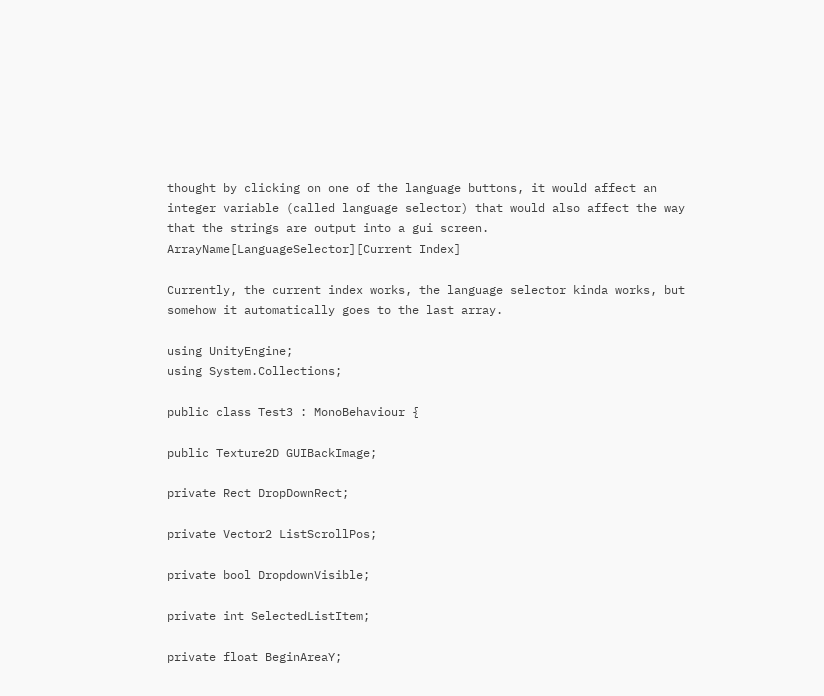thought by clicking on one of the language buttons, it would affect an integer variable (called language selector) that would also affect the way that the strings are output into a gui screen.
ArrayName[LanguageSelector][Current Index]

Currently, the current index works, the language selector kinda works, but somehow it automatically goes to the last array.

using UnityEngine;
using System.Collections;

public class Test3 : MonoBehaviour {

public Texture2D GUIBackImage;

private Rect DropDownRect;

private Vector2 ListScrollPos;

private bool DropdownVisible;

private int SelectedListItem;

private float BeginAreaY;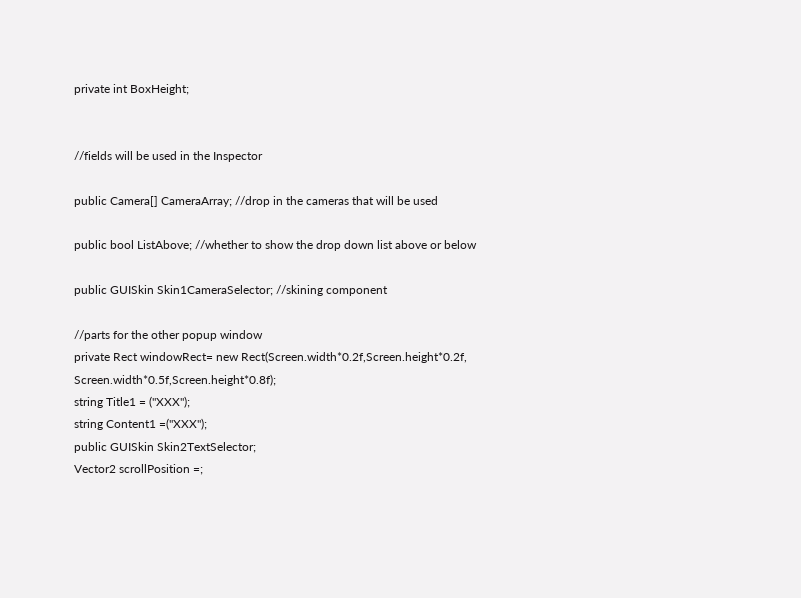private int BoxHeight;


//fields will be used in the Inspector

public Camera[] CameraArray; //drop in the cameras that will be used

public bool ListAbove; //whether to show the drop down list above or below

public GUISkin Skin1CameraSelector; //skining component

//parts for the other popup window
private Rect windowRect= new Rect(Screen.width*0.2f,Screen.height*0.2f, Screen.width*0.5f,Screen.height*0.8f);
string Title1 = ("XXX");
string Content1 =("XXX");
public GUISkin Skin2TextSelector;
Vector2 scrollPosition =;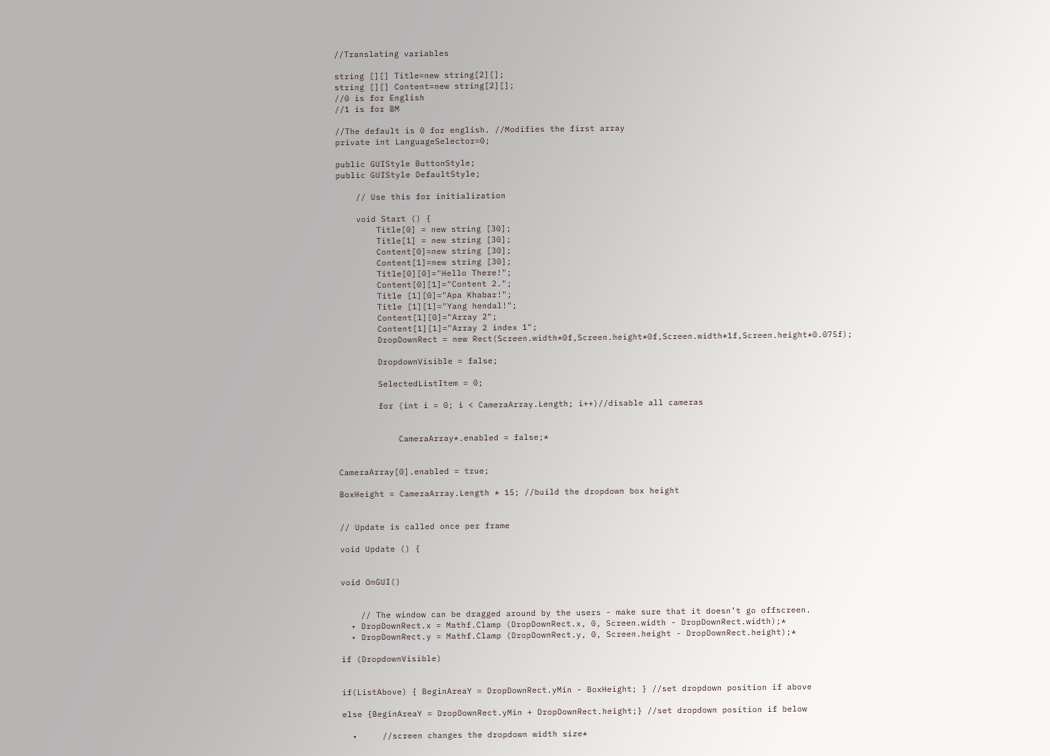//Translating variables

string [][] Title=new string[2][];
string [][] Content=new string[2][];
//0 is for English
//1 is for BM

//The default is 0 for english. //Modifies the first array
private int LanguageSelector=0;

public GUIStyle ButtonStyle;
public GUIStyle DefaultStyle;

    // Use this for initialization

    void Start () {
        Title[0] = new string [30];
        Title[1] = new string [30];
        Content[0]=new string [30];
        Content[1]=new string [30];
        Title[0][0]="Hello There!";
        Content[0][1]="Content 2.";
        Title [1][0]="Apa Khabar!";
        Title [1][1]="Yang hendal!";
        Content[1][0]="Array 2";
        Content[1][1]="Array 2 index 1";
        DropDownRect = new Rect(Screen.width*0f,Screen.height*0f,Screen.width*1f,Screen.height*0.075f);

        DropdownVisible = false;

        SelectedListItem = 0;

        for (int i = 0; i < CameraArray.Length; i++)//disable all cameras


            CameraArray*.enabled = false;*


CameraArray[0].enabled = true;

BoxHeight = CameraArray.Length * 15; //build the dropdown box height


// Update is called once per frame

void Update () {


void OnGUI()


    // The window can be dragged around by the users - make sure that it doesn’t go offscreen.
  • DropDownRect.x = Mathf.Clamp (DropDownRect.x, 0, Screen.width - DropDownRect.width);*
  • DropDownRect.y = Mathf.Clamp (DropDownRect.y, 0, Screen.height - DropDownRect.height);*

if (DropdownVisible)


if(ListAbove) { BeginAreaY = DropDownRect.yMin - BoxHeight; } //set dropdown position if above

else {BeginAreaY = DropDownRect.yMin + DropDownRect.height;} //set dropdown position if below

  •     //screen changes the dropdown width size*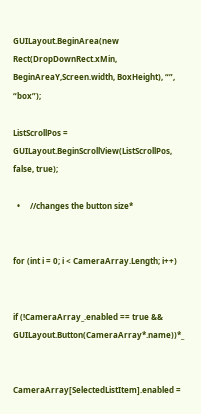GUILayout.BeginArea(new Rect(DropDownRect.xMin, BeginAreaY,Screen.width, BoxHeight), “”, “box”);

ListScrollPos = GUILayout.BeginScrollView(ListScrollPos, false, true);

  •     //changes the button size*


for (int i = 0; i < CameraArray.Length; i++)


if (!CameraArray_.enabled == true && GUILayout.Button(CameraArray*.name))*_


CameraArray[SelectedListItem].enabled =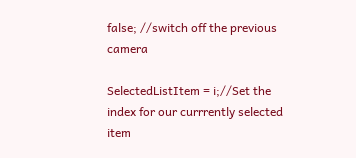false; //switch off the previous camera

SelectedListItem = i;//Set the index for our currrently selected item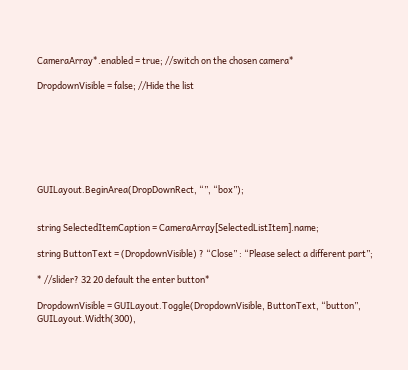CameraArray*.enabled = true; //switch on the chosen camera*

DropdownVisible = false; //Hide the list







GUILayout.BeginArea(DropDownRect, “”, “box”);


string SelectedItemCaption = CameraArray[SelectedListItem].name;

string ButtonText = (DropdownVisible) ? “Close” : “Please select a different part”;

* //slider? 32 20 default the enter button*

DropdownVisible = GUILayout.Toggle(DropdownVisible, ButtonText, “button”, GUILayout.Width(300),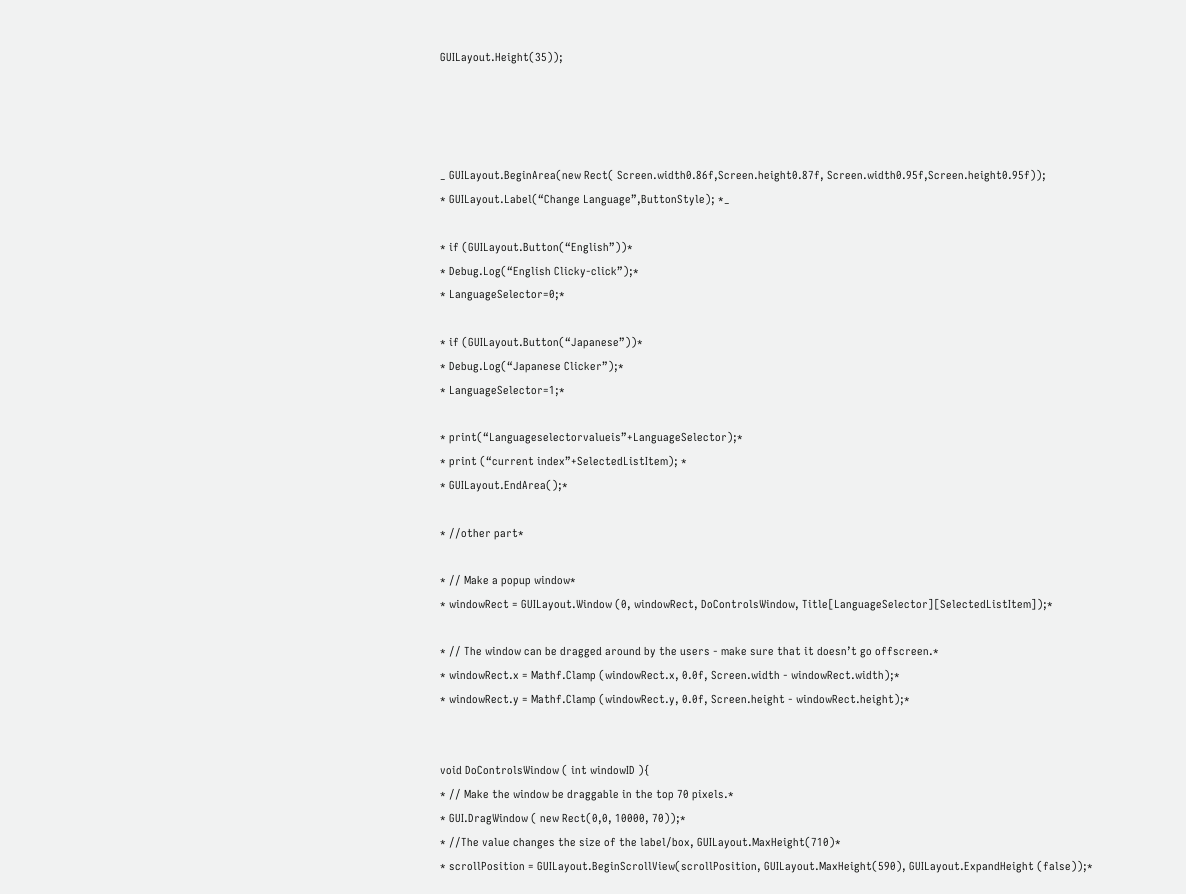GUILayout.Height(35));




_ GUILayout.BeginArea(new Rect( Screen.width0.86f,Screen.height0.87f, Screen.width0.95f,Screen.height0.95f));
* GUILayout.Label(“Change Language”,ButtonStyle); *_

* if (GUILayout.Button(“English”))*
* Debug.Log(“English Clicky-click”);*
* LanguageSelector=0;*

* if (GUILayout.Button(“Japanese”))*
* Debug.Log(“Japanese Clicker”);*
* LanguageSelector=1;*

* print(“Languageselectorvalueis”+LanguageSelector);*
* print (“current index”+SelectedListItem); *
* GUILayout.EndArea();*

* //other part*

* // Make a popup window*
* windowRect = GUILayout.Window (0, windowRect, DoControlsWindow, Title[LanguageSelector][SelectedListItem]);*

* // The window can be dragged around by the users - make sure that it doesn’t go offscreen.*
* windowRect.x = Mathf.Clamp (windowRect.x, 0.0f, Screen.width - windowRect.width);*
* windowRect.y = Mathf.Clamp (windowRect.y, 0.0f, Screen.height - windowRect.height);*


void DoControlsWindow ( int windowID ){
* // Make the window be draggable in the top 70 pixels.*
* GUI.DragWindow ( new Rect(0,0, 10000, 70));*
* //The value changes the size of the label/box, GUILayout.MaxHeight(710)*
* scrollPosition = GUILayout.BeginScrollView(scrollPosition, GUILayout.MaxHeight(590), GUILayout.ExpandHeight (false));*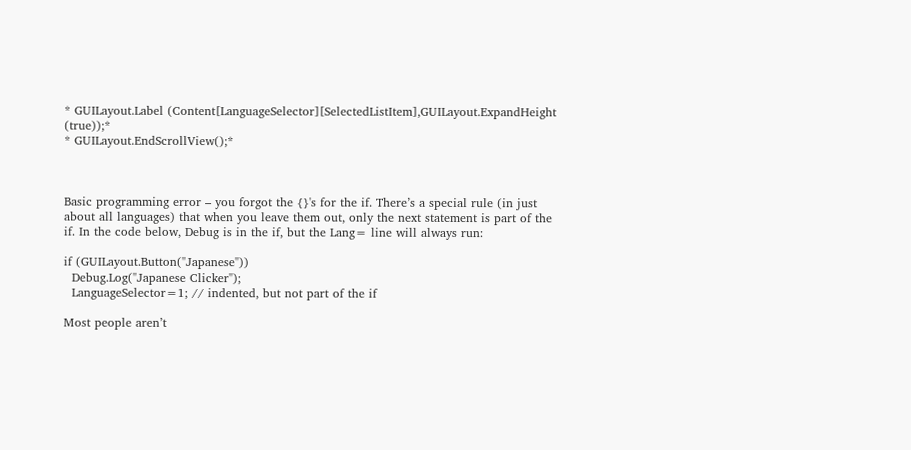* GUILayout.Label (Content[LanguageSelector][SelectedListItem],GUILayout.ExpandHeight (true));*
* GUILayout.EndScrollView();*



Basic programming error – you forgot the {}'s for the if. There’s a special rule (in just about all languages) that when you leave them out, only the next statement is part of the if. In the code below, Debug is in the if, but the Lang= line will always run:

if (GUILayout.Button("Japanese"))
  Debug.Log("Japanese Clicker");
  LanguageSelector=1; // indented, but not part of the if

Most people aren’t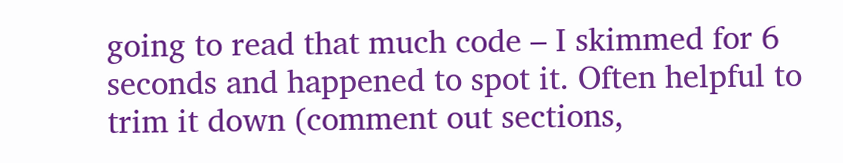going to read that much code – I skimmed for 6 seconds and happened to spot it. Often helpful to trim it down (comment out sections,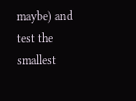maybe) and test the smallest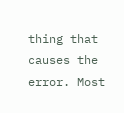thing that causes the error. Most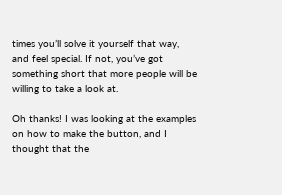times you’ll solve it yourself that way, and feel special. If not, you’ve got something short that more people will be willing to take a look at.

Oh thanks! I was looking at the examples on how to make the button, and I thought that the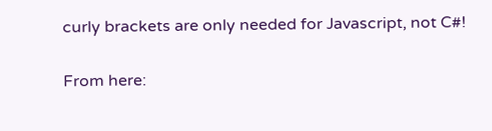curly brackets are only needed for Javascript, not C#!

From here: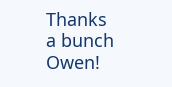Thanks a bunch Owen!